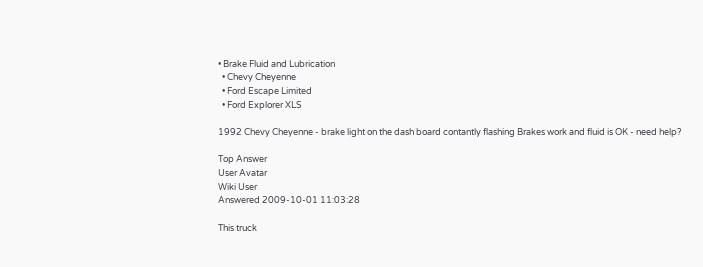• Brake Fluid and Lubrication
  • Chevy Cheyenne
  • Ford Escape Limited
  • Ford Explorer XLS

1992 Chevy Cheyenne - brake light on the dash board contantly flashing Brakes work and fluid is OK - need help?

Top Answer
User Avatar
Wiki User
Answered 2009-10-01 11:03:28

This truck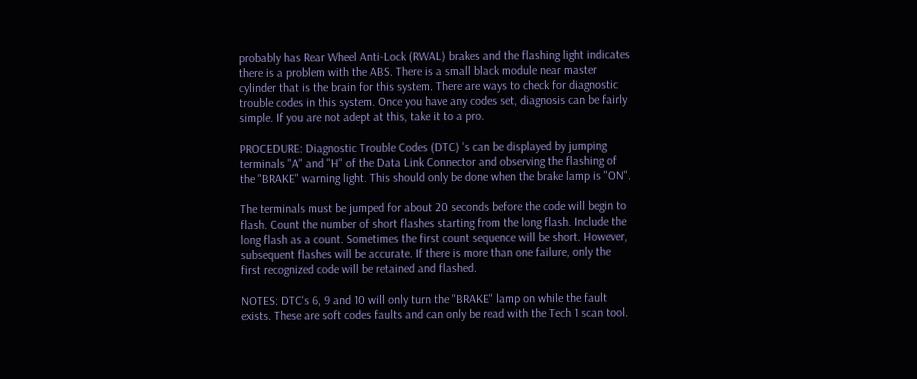probably has Rear Wheel Anti-Lock (RWAL) brakes and the flashing light indicates there is a problem with the ABS. There is a small black module near master cylinder that is the brain for this system. There are ways to check for diagnostic trouble codes in this system. Once you have any codes set, diagnosis can be fairly simple. If you are not adept at this, take it to a pro.

PROCEDURE: Diagnostic Trouble Codes (DTC) 's can be displayed by jumping terminals "A" and "H" of the Data Link Connector and observing the flashing of the "BRAKE" warning light. This should only be done when the brake lamp is "ON".

The terminals must be jumped for about 20 seconds before the code will begin to flash. Count the number of short flashes starting from the long flash. Include the long flash as a count. Sometimes the first count sequence will be short. However, subsequent flashes will be accurate. If there is more than one failure, only the first recognized code will be retained and flashed.

NOTES: DTC's 6, 9 and 10 will only turn the "BRAKE" lamp on while the fault exists. These are soft codes faults and can only be read with the Tech 1 scan tool.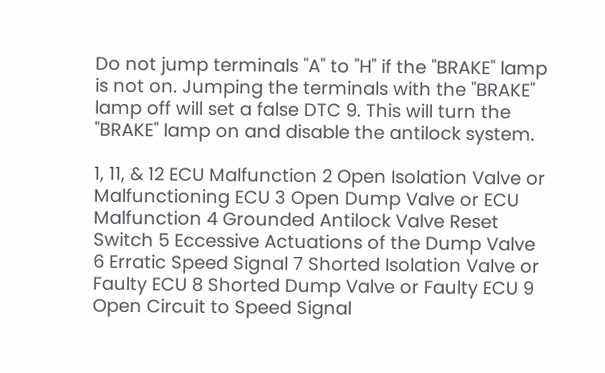Do not jump terminals "A" to "H" if the "BRAKE" lamp is not on. Jumping the terminals with the "BRAKE" lamp off will set a false DTC 9. This will turn the "BRAKE" lamp on and disable the antilock system.

1, 11, & 12 ECU Malfunction 2 Open Isolation Valve or Malfunctioning ECU 3 Open Dump Valve or ECU Malfunction 4 Grounded Antilock Valve Reset Switch 5 Eccessive Actuations of the Dump Valve 6 Erratic Speed Signal 7 Shorted Isolation Valve or Faulty ECU 8 Shorted Dump Valve or Faulty ECU 9 Open Circuit to Speed Signal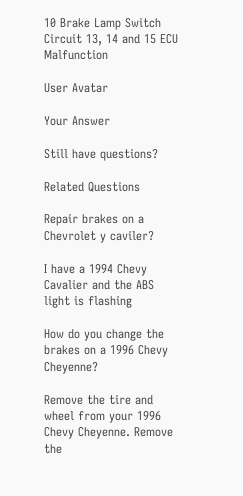10 Brake Lamp Switch Circuit 13, 14 and 15 ECU Malfunction

User Avatar

Your Answer

Still have questions?

Related Questions

Repair brakes on a Chevrolet y caviler?

I have a 1994 Chevy Cavalier and the ABS light is flashing

How do you change the brakes on a 1996 Chevy Cheyenne?

Remove the tire and wheel from your 1996 Chevy Cheyenne. Remove the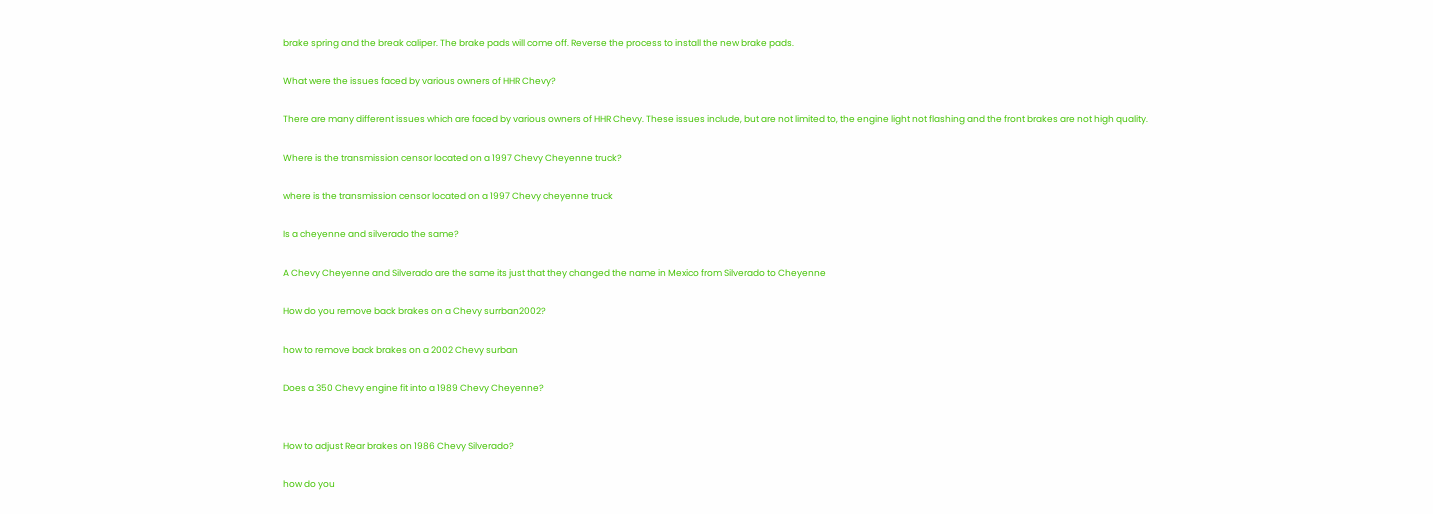brake spring and the break caliper. The brake pads will come off. Reverse the process to install the new brake pads.

What were the issues faced by various owners of HHR Chevy?

There are many different issues which are faced by various owners of HHR Chevy. These issues include, but are not limited to, the engine light not flashing and the front brakes are not high quality.

Where is the transmission censor located on a 1997 Chevy Cheyenne truck?

where is the transmission censor located on a 1997 Chevy cheyenne truck

Is a cheyenne and silverado the same?

A Chevy Cheyenne and Silverado are the same its just that they changed the name in Mexico from Silverado to Cheyenne

How do you remove back brakes on a Chevy surrban2002?

how to remove back brakes on a 2002 Chevy surban

Does a 350 Chevy engine fit into a 1989 Chevy Cheyenne?


How to adjust Rear brakes on 1986 Chevy Silverado?

how do you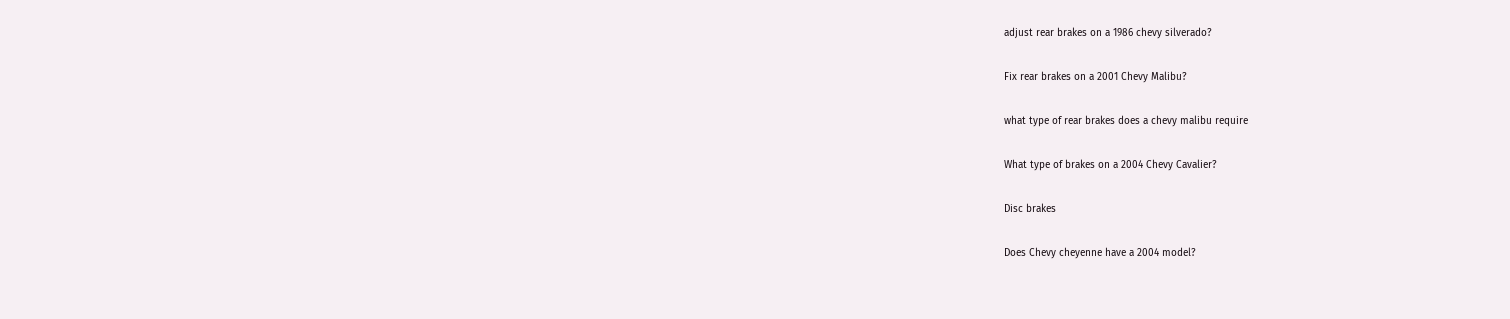adjust rear brakes on a 1986 chevy silverado?

Fix rear brakes on a 2001 Chevy Malibu?

what type of rear brakes does a chevy malibu require

What type of brakes on a 2004 Chevy Cavalier?

Disc brakes

Does Chevy cheyenne have a 2004 model?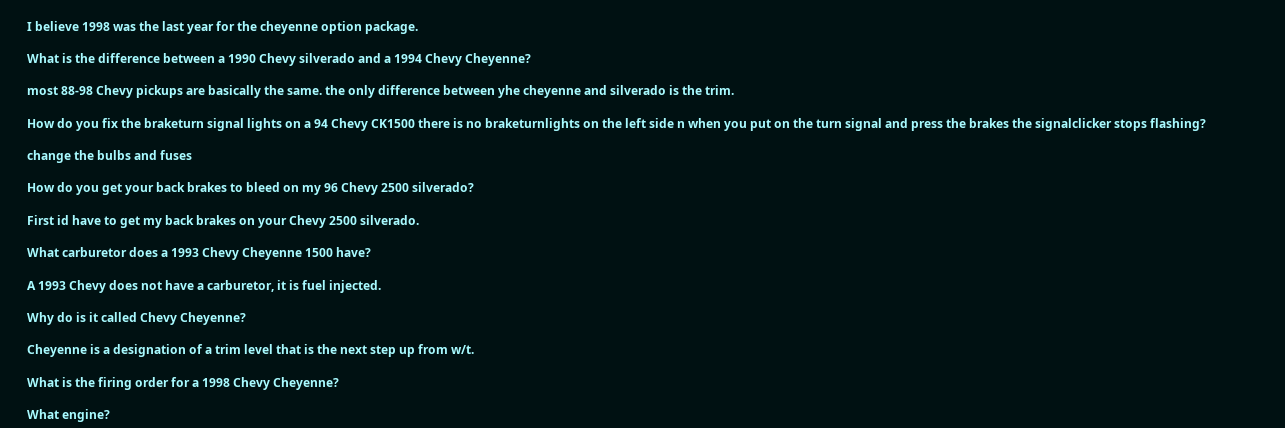I believe 1998 was the last year for the cheyenne option package.

What is the difference between a 1990 Chevy silverado and a 1994 Chevy Cheyenne?

most 88-98 Chevy pickups are basically the same. the only difference between yhe cheyenne and silverado is the trim.

How do you fix the braketurn signal lights on a 94 Chevy CK1500 there is no braketurnlights on the left side n when you put on the turn signal and press the brakes the signalclicker stops flashing?

change the bulbs and fuses

How do you get your back brakes to bleed on my 96 Chevy 2500 silverado?

First id have to get my back brakes on your Chevy 2500 silverado.

What carburetor does a 1993 Chevy Cheyenne 1500 have?

A 1993 Chevy does not have a carburetor, it is fuel injected.

Why do is it called Chevy Cheyenne?

Cheyenne is a designation of a trim level that is the next step up from w/t.

What is the firing order for a 1998 Chevy Cheyenne?

What engine?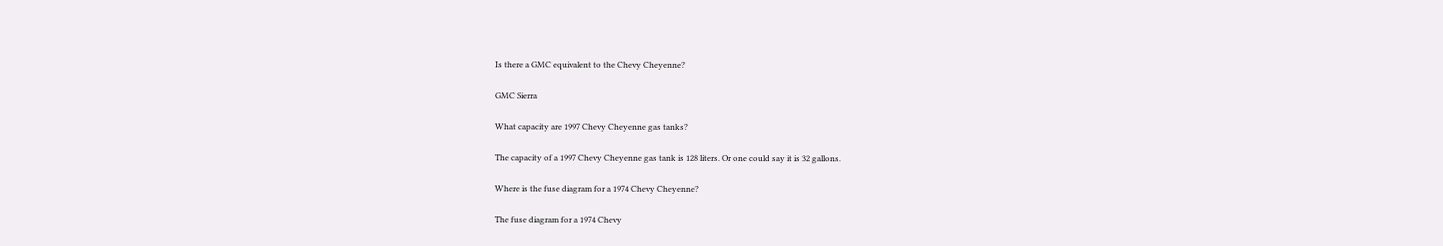Is there a GMC equivalent to the Chevy Cheyenne?

GMC Sierra

What capacity are 1997 Chevy Cheyenne gas tanks?

The capacity of a 1997 Chevy Cheyenne gas tank is 128 liters. Or one could say it is 32 gallons.

Where is the fuse diagram for a 1974 Chevy Cheyenne?

The fuse diagram for a 1974 Chevy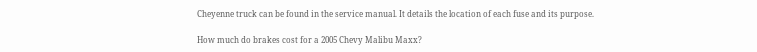Cheyenne truck can be found in the service manual. It details the location of each fuse and its purpose.

How much do brakes cost for a 2005 Chevy Malibu Maxx?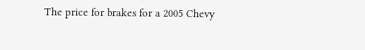The price for brakes for a 2005 Chevy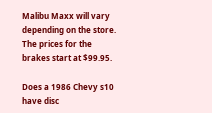Malibu Maxx will vary depending on the store. The prices for the brakes start at $99.95.

Does a 1986 Chevy s10 have disc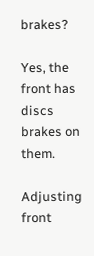brakes?

Yes, the front has discs brakes on them.

Adjusting front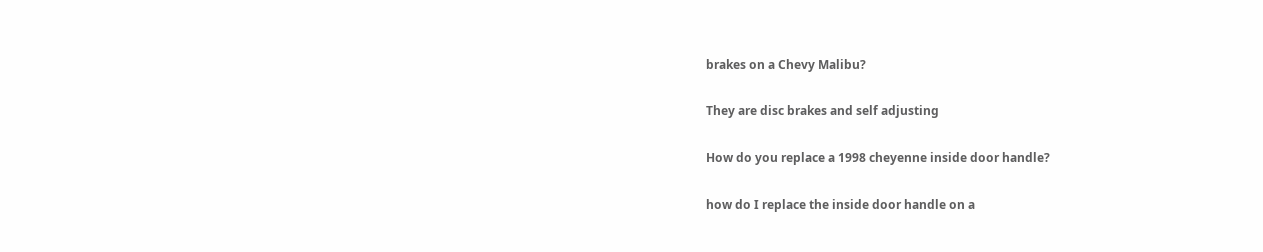brakes on a Chevy Malibu?

They are disc brakes and self adjusting

How do you replace a 1998 cheyenne inside door handle?

how do I replace the inside door handle on a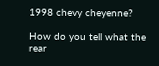1998 chevy cheyenne?

How do you tell what the rear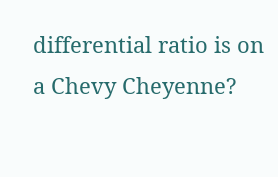differential ratio is on a Chevy Cheyenne?